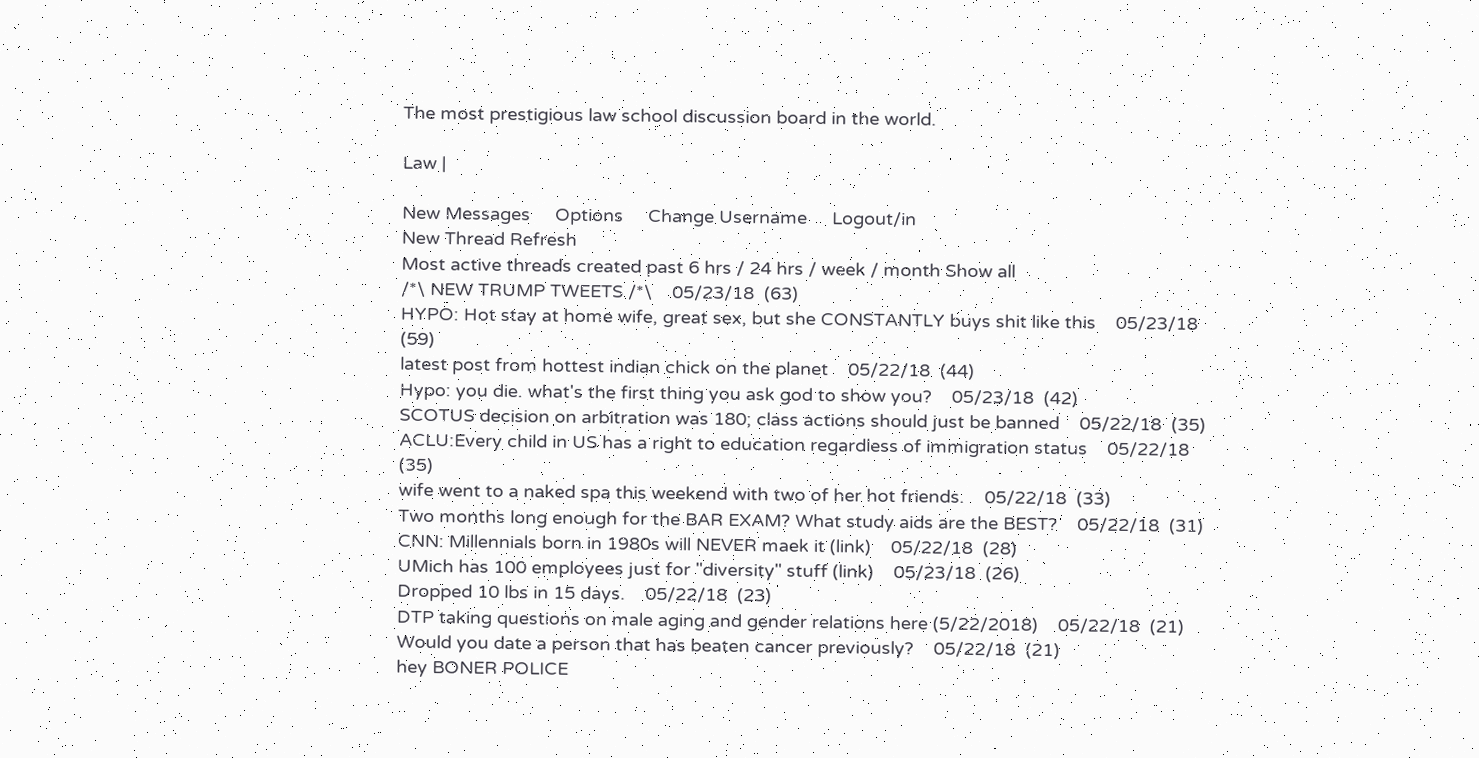The most prestigious law school discussion board in the world.

Law |

New Messages     Options     Change Username     Logout/in
New Thread Refresh
Most active threads created past 6 hrs / 24 hrs / week / month Show all
/*\ NEW TRUMP TWEETS /*\    05/23/18  (63)
HYPO: Hot stay at home wife, great sex, but she CONSTANTLY buys shit like this    05/23/18  (59)
latest post from hottest indian chick on the planet    05/22/18  (44)
Hypo: you die. what's the first thing you ask god to show you?    05/23/18  (42)
SCOTUS decision on arbitration was 180; class actions should just be banned    05/22/18  (35)
ACLU:Every child in US has a right to education regardless of immigration status    05/22/18  (35)
wife went to a naked spa this weekend with two of her hot friends.    05/22/18  (33)
Two months long enough for the BAR EXAM? What study aids are the BEST?    05/22/18  (31)
CNN: Millennials born in 1980s will NEVER maek it (link)    05/22/18  (28)
UMich has 100 employees just for "diversity" stuff (link)    05/23/18  (26)
Dropped 10 lbs in 15 days.    05/22/18  (23)
DTP taking questions on male aging and gender relations here (5/22/2018)    05/22/18  (21)
Would you date a person that has beaten cancer previously?    05/22/18  (21)
hey BONER POLICE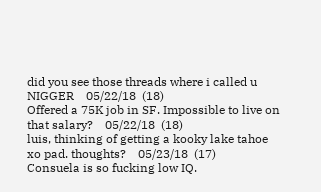did you see those threads where i called u NIGGER    05/22/18  (18)
Offered a 75K job in SF. Impossible to live on that salary?    05/22/18  (18)
luis, thinking of getting a kooky lake tahoe xo pad. thoughts?    05/23/18  (17)
Consuela is so fucking low IQ.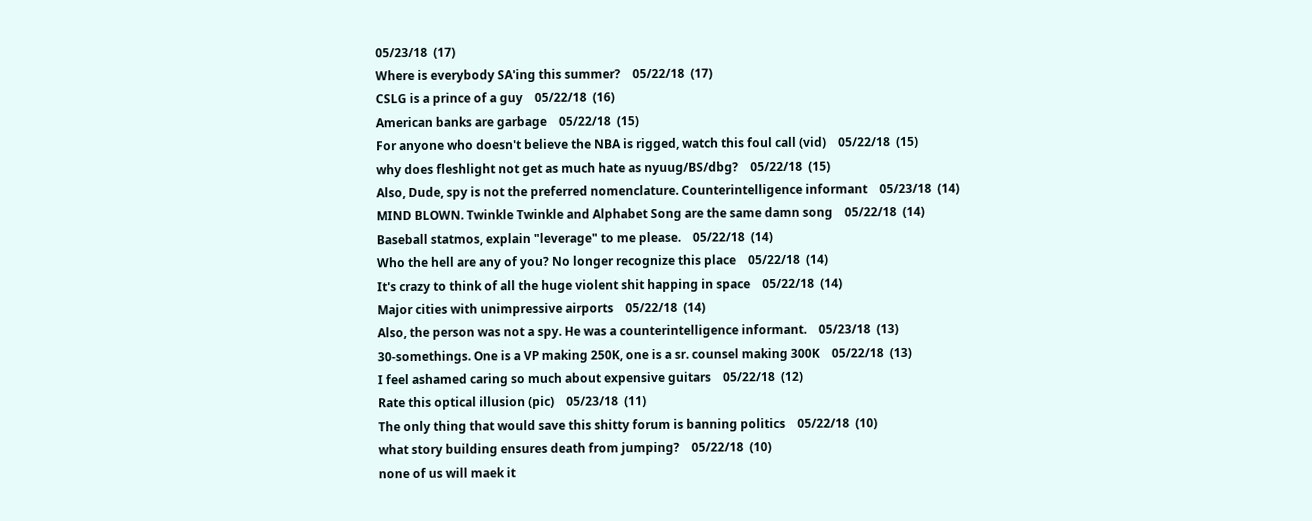05/23/18  (17)
Where is everybody SA'ing this summer?    05/22/18  (17)
CSLG is a prince of a guy    05/22/18  (16)
American banks are garbage    05/22/18  (15)
For anyone who doesn't believe the NBA is rigged, watch this foul call (vid)    05/22/18  (15)
why does fleshlight not get as much hate as nyuug/BS/dbg?    05/22/18  (15)
Also, Dude, spy is not the preferred nomenclature. Counterintelligence informant    05/23/18  (14)
MIND BLOWN. Twinkle Twinkle and Alphabet Song are the same damn song    05/22/18  (14)
Baseball statmos, explain "leverage" to me please.    05/22/18  (14)
Who the hell are any of you? No longer recognize this place    05/22/18  (14)
It's crazy to think of all the huge violent shit happing in space    05/22/18  (14)
Major cities with unimpressive airports    05/22/18  (14)
Also, the person was not a spy. He was a counterintelligence informant.    05/23/18  (13)
30-somethings. One is a VP making 250K, one is a sr. counsel making 300K    05/22/18  (13)
I feel ashamed caring so much about expensive guitars    05/22/18  (12)
Rate this optical illusion (pic)    05/23/18  (11)
The only thing that would save this shitty forum is banning politics    05/22/18  (10)
what story building ensures death from jumping?    05/22/18  (10)
none of us will maek it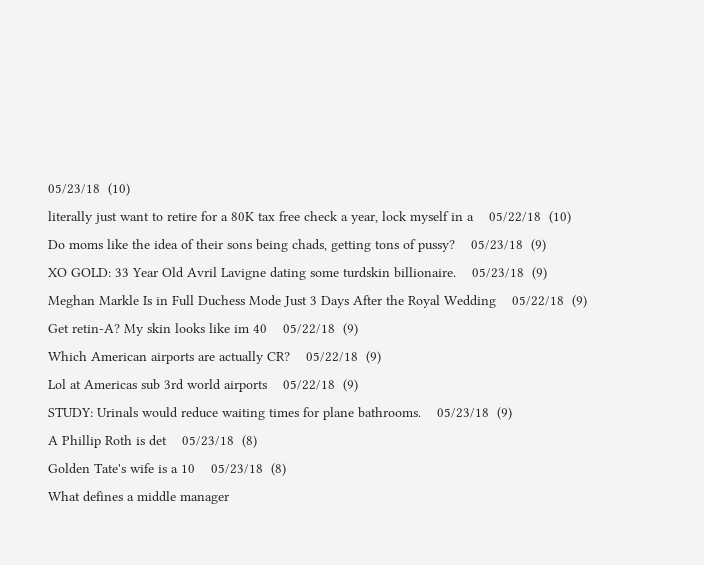05/23/18  (10)
literally just want to retire for a 80K tax free check a year, lock myself in a    05/22/18  (10)
Do moms like the idea of their sons being chads, getting tons of pussy?    05/23/18  (9)
XO GOLD: 33 Year Old Avril Lavigne dating some turdskin billionaire.    05/23/18  (9)
Meghan Markle Is in Full Duchess Mode Just 3 Days After the Royal Wedding    05/22/18  (9)
Get retin-A? My skin looks like im 40    05/22/18  (9)
Which American airports are actually CR?    05/22/18  (9)
Lol at Americas sub 3rd world airports    05/22/18  (9)
STUDY: Urinals would reduce waiting times for plane bathrooms.    05/23/18  (9)
A Phillip Roth is det    05/23/18  (8)
Golden Tate's wife is a 10    05/23/18  (8)
What defines a middle manager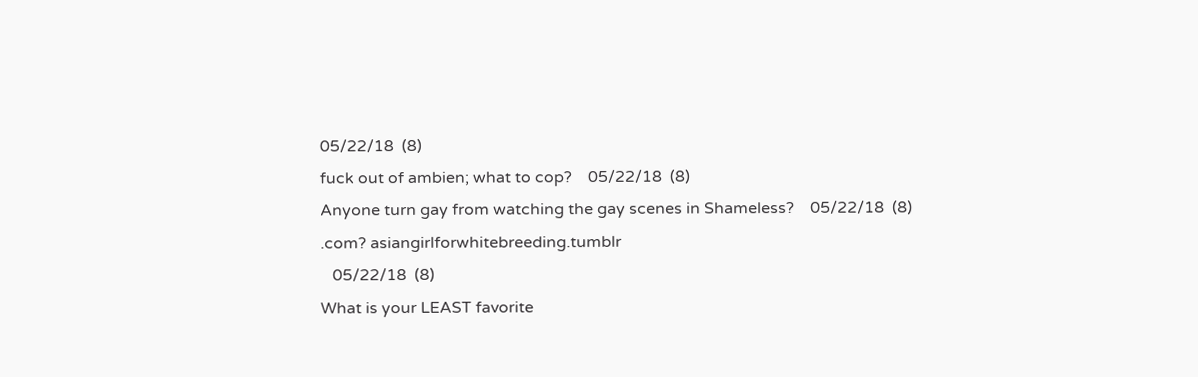05/22/18  (8)
fuck out of ambien; what to cop?    05/22/18  (8)
Anyone turn gay from watching the gay scenes in Shameless?    05/22/18  (8)
.com? asiangirlforwhitebreeding.tumblr
   05/22/18  (8)
What is your LEAST favorite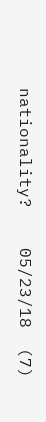nationality?    05/23/18  (7)